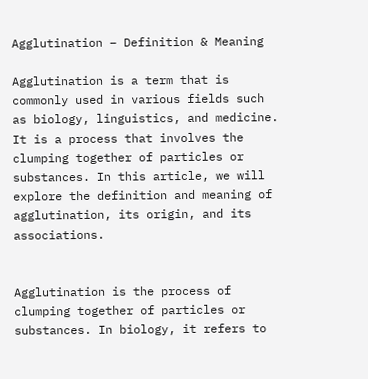Agglutination – Definition & Meaning

Agglutination is a term that is commonly used in various fields such as biology, linguistics, and medicine. It is a process that involves the clumping together of particles or substances. In this article, we will explore the definition and meaning of agglutination, its origin, and its associations.


Agglutination is the process of clumping together of particles or substances. In biology, it refers to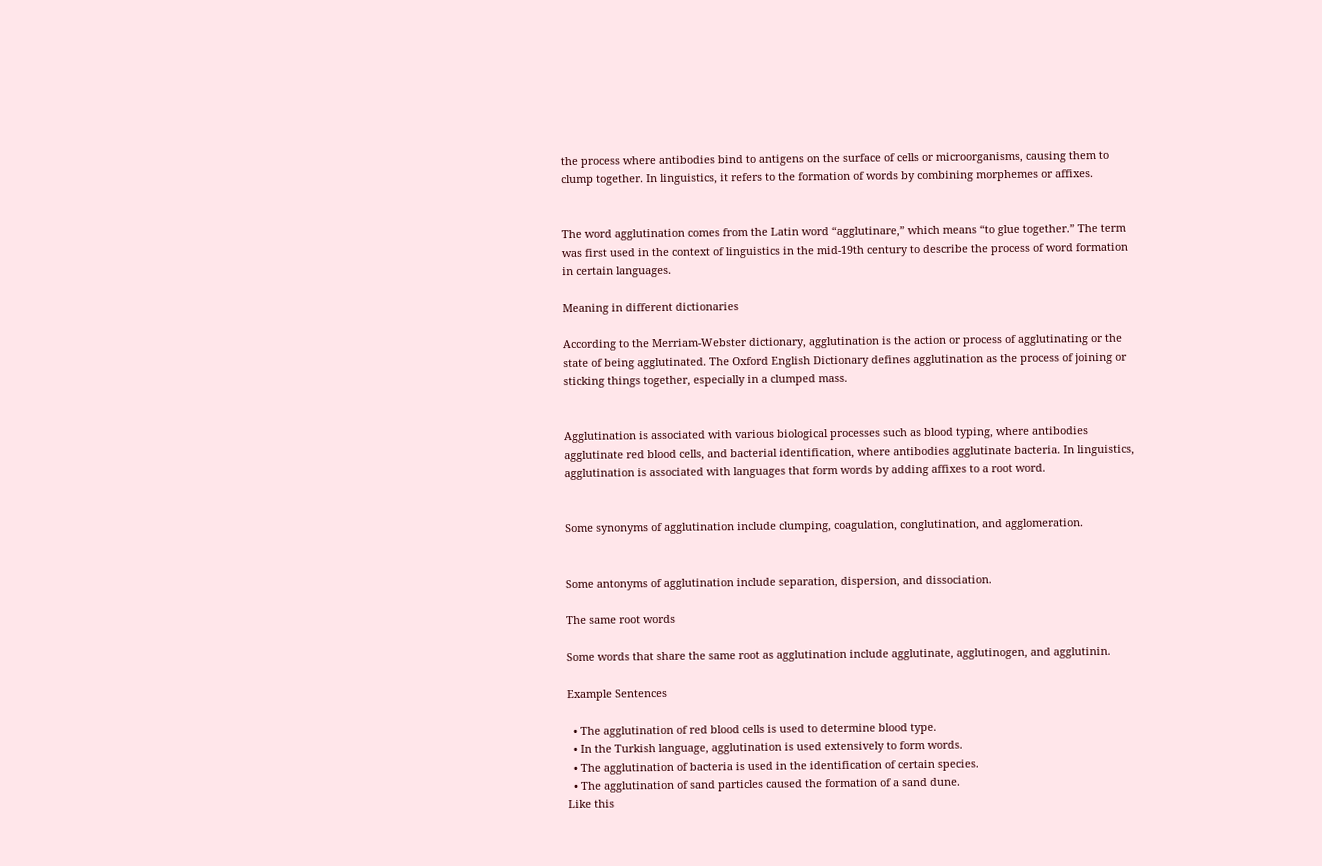the process where antibodies bind to antigens on the surface of cells or microorganisms, causing them to clump together. In linguistics, it refers to the formation of words by combining morphemes or affixes.


The word agglutination comes from the Latin word “agglutinare,” which means “to glue together.” The term was first used in the context of linguistics in the mid-19th century to describe the process of word formation in certain languages.

Meaning in different dictionaries

According to the Merriam-Webster dictionary, agglutination is the action or process of agglutinating or the state of being agglutinated. The Oxford English Dictionary defines agglutination as the process of joining or sticking things together, especially in a clumped mass.


Agglutination is associated with various biological processes such as blood typing, where antibodies agglutinate red blood cells, and bacterial identification, where antibodies agglutinate bacteria. In linguistics, agglutination is associated with languages that form words by adding affixes to a root word.


Some synonyms of agglutination include clumping, coagulation, conglutination, and agglomeration.


Some antonyms of agglutination include separation, dispersion, and dissociation.

The same root words

Some words that share the same root as agglutination include agglutinate, agglutinogen, and agglutinin.

Example Sentences

  • The agglutination of red blood cells is used to determine blood type.
  • In the Turkish language, agglutination is used extensively to form words.
  • The agglutination of bacteria is used in the identification of certain species.
  • The agglutination of sand particles caused the formation of a sand dune.
Like this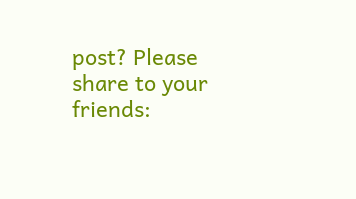post? Please share to your friends: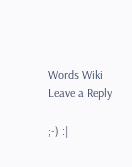Words Wiki
Leave a Reply

;-) :|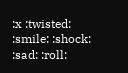:x :twisted: :smile: :shock: :sad: :roll: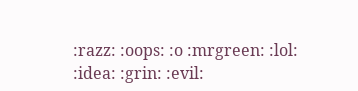:razz: :oops: :o :mrgreen: :lol: :idea: :grin: :evil: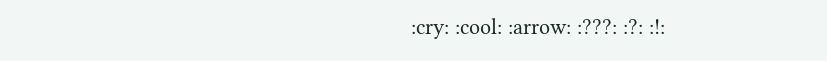:cry: :cool: :arrow: :???: :?: :!: